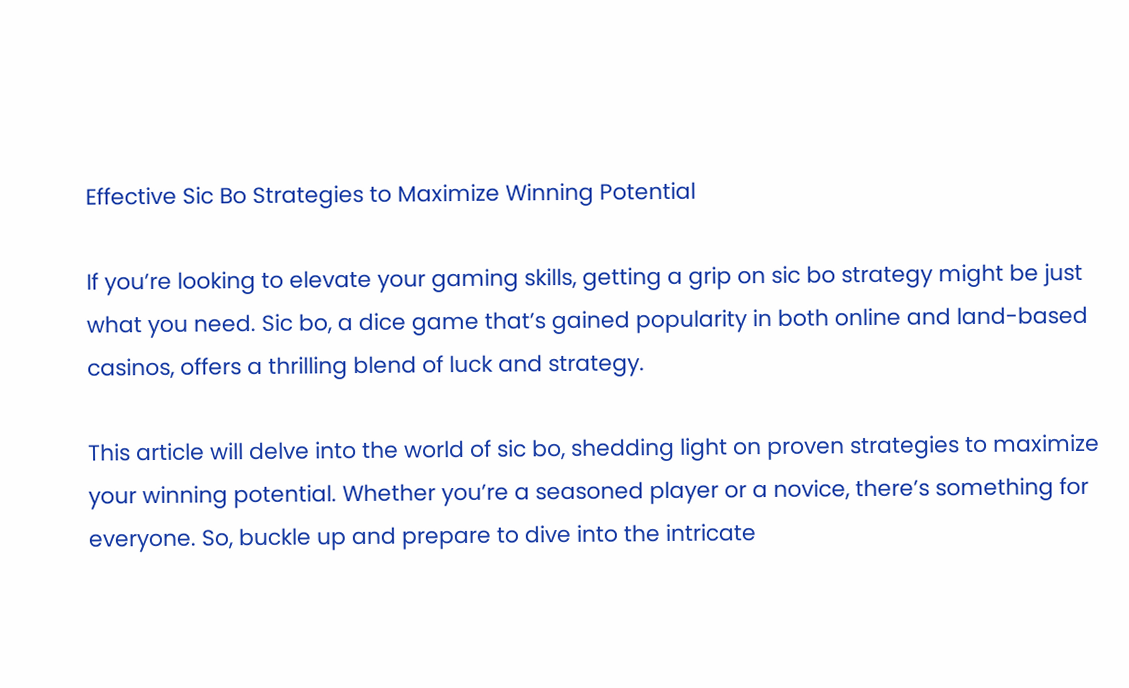Effective Sic Bo Strategies to Maximize Winning Potential

If you’re looking to elevate your gaming skills, getting a grip on sic bo strategy might be just what you need. Sic bo, a dice game that’s gained popularity in both online and land-based casinos, offers a thrilling blend of luck and strategy.

This article will delve into the world of sic bo, shedding light on proven strategies to maximize your winning potential. Whether you’re a seasoned player or a novice, there’s something for everyone. So, buckle up and prepare to dive into the intricate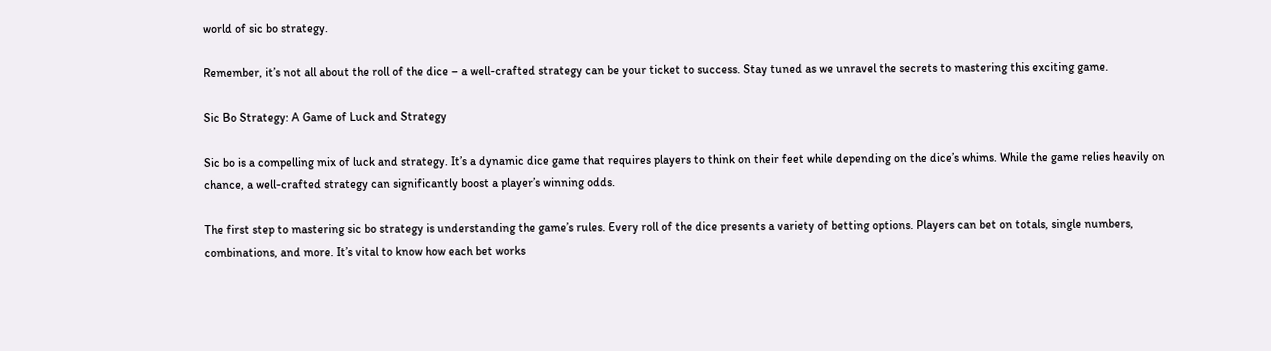world of sic bo strategy.

Remember, it’s not all about the roll of the dice – a well-crafted strategy can be your ticket to success. Stay tuned as we unravel the secrets to mastering this exciting game.

Sic Bo Strategy: A Game of Luck and Strategy

Sic bo is a compelling mix of luck and strategy. It’s a dynamic dice game that requires players to think on their feet while depending on the dice’s whims. While the game relies heavily on chance, a well-crafted strategy can significantly boost a player’s winning odds.

The first step to mastering sic bo strategy is understanding the game’s rules. Every roll of the dice presents a variety of betting options. Players can bet on totals, single numbers, combinations, and more. It’s vital to know how each bet works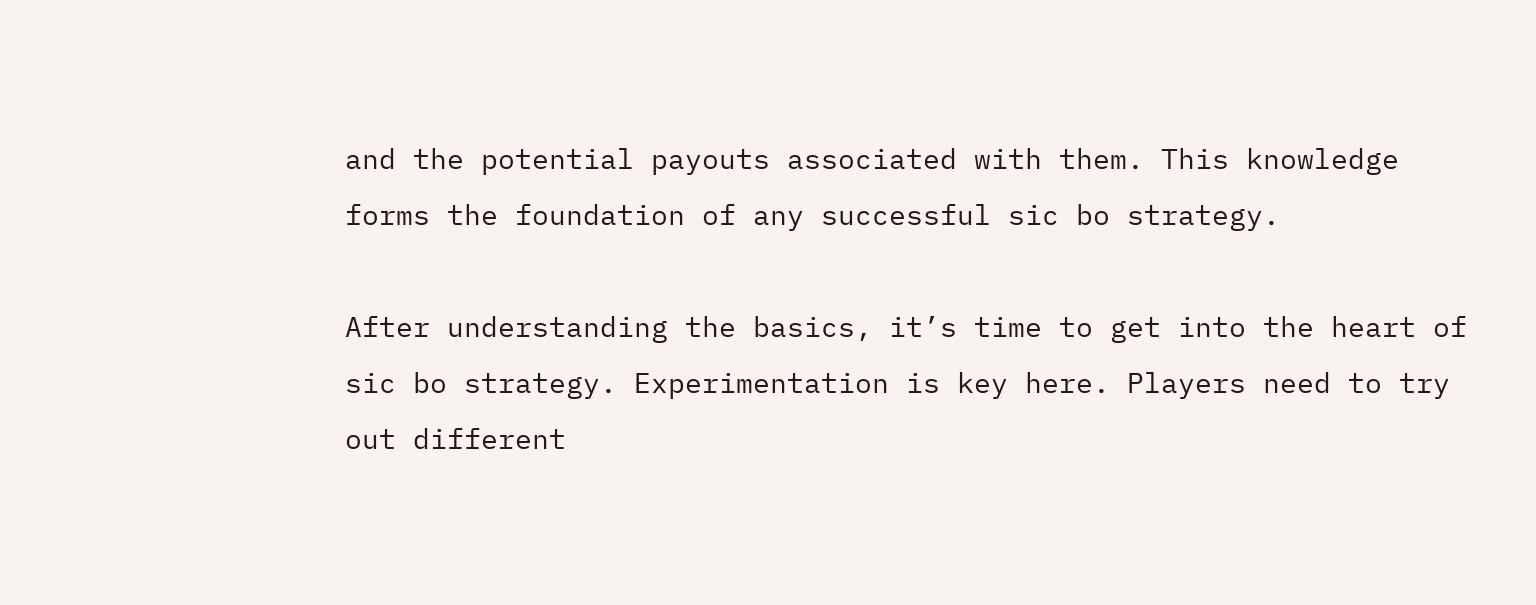and the potential payouts associated with them. This knowledge forms the foundation of any successful sic bo strategy.

After understanding the basics, it’s time to get into the heart of sic bo strategy. Experimentation is key here. Players need to try out different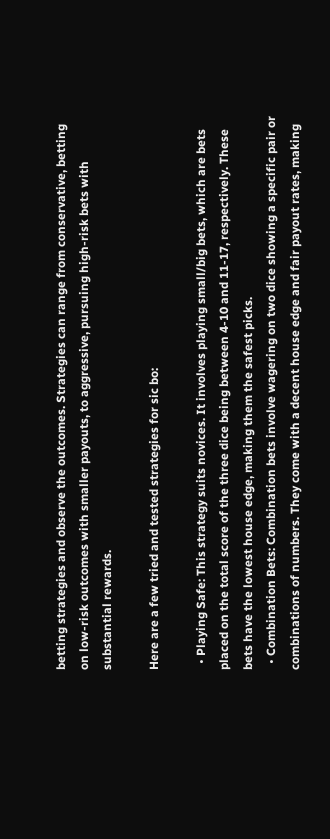betting strategies and observe the outcomes. Strategies can range from conservative, betting on low-risk outcomes with smaller payouts, to aggressive, pursuing high-risk bets with substantial rewards.

Here are a few tried and tested strategies for sic bo:

  • Playing Safe: This strategy suits novices. It involves playing small/big bets, which are bets placed on the total score of the three dice being between 4-10 and 11-17, respectively. These bets have the lowest house edge, making them the safest picks.
  • Combination Bets: Combination bets involve wagering on two dice showing a specific pair or combinations of numbers. They come with a decent house edge and fair payout rates, making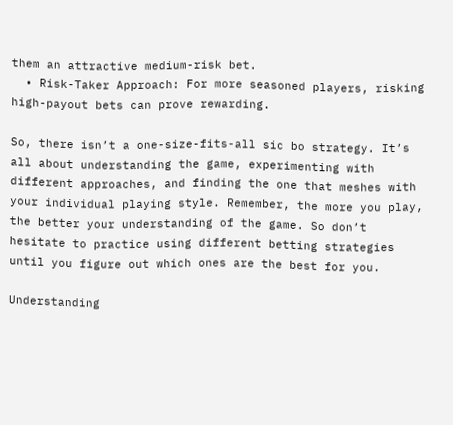them an attractive medium-risk bet.
  • Risk-Taker Approach: For more seasoned players, risking high-payout bets can prove rewarding.

So, there isn’t a one-size-fits-all sic bo strategy. It’s all about understanding the game, experimenting with different approaches, and finding the one that meshes with your individual playing style. Remember, the more you play, the better your understanding of the game. So don’t hesitate to practice using different betting strategies until you figure out which ones are the best for you.

Understanding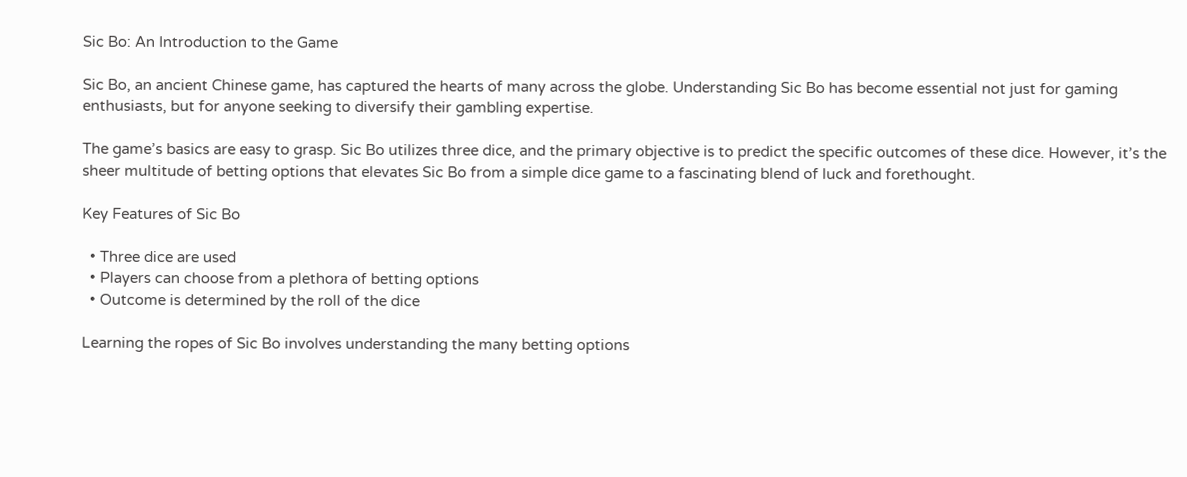Sic Bo: An Introduction to the Game

Sic Bo, an ancient Chinese game, has captured the hearts of many across the globe. Understanding Sic Bo has become essential not just for gaming enthusiasts, but for anyone seeking to diversify their gambling expertise.

The game’s basics are easy to grasp. Sic Bo utilizes three dice, and the primary objective is to predict the specific outcomes of these dice. However, it’s the sheer multitude of betting options that elevates Sic Bo from a simple dice game to a fascinating blend of luck and forethought.

Key Features of Sic Bo

  • Three dice are used
  • Players can choose from a plethora of betting options
  • Outcome is determined by the roll of the dice

Learning the ropes of Sic Bo involves understanding the many betting options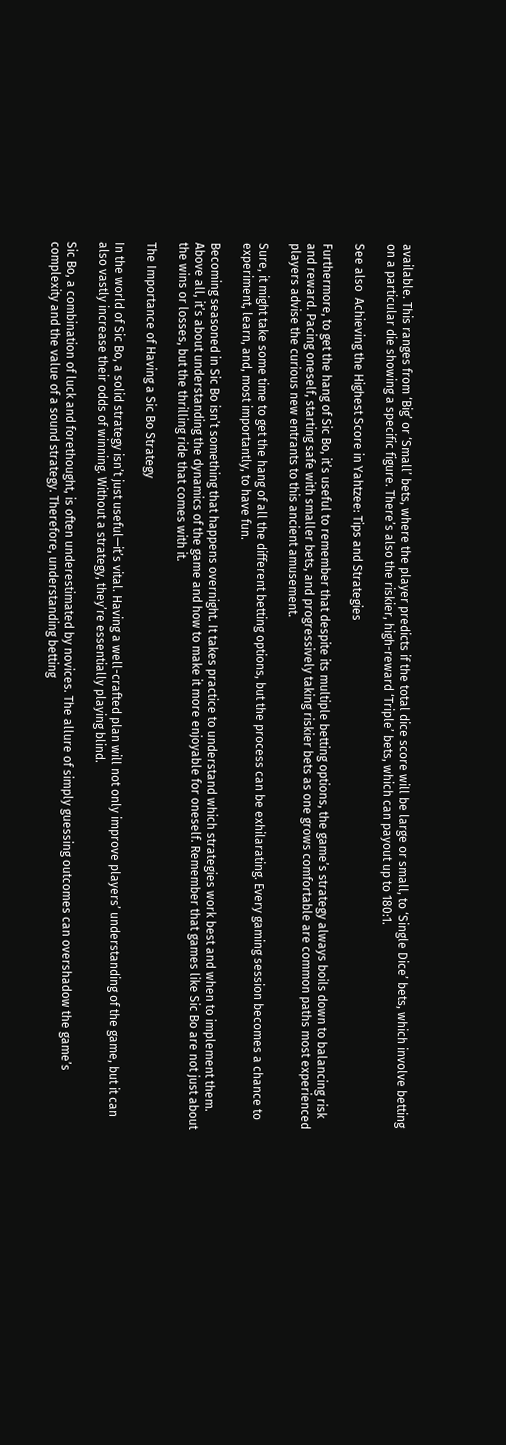available. This ranges from ‘Big’ or ‘Small’ bets, where the player predicts if the total dice score will be large or small, to ‘Single Dice’ bets, which involve betting on a particular die showing a specific figure. There’s also the riskier, high-reward ‘Triple’ bets, which can payout up to 180:1.

See also  Achieving the Highest Score in Yahtzee: Tips and Strategies

Furthermore, to get the hang of Sic Bo, it’s useful to remember that despite its multiple betting options, the game’s strategy always boils down to balancing risk and reward. Pacing oneself, starting safe with smaller bets, and progressively taking riskier bets as one grows comfortable are common paths most experienced players advise the curious new entrants to this ancient amusement.

Sure, it might take some time to get the hang of all the different betting options, but the process can be exhilarating. Every gaming session becomes a chance to experiment, learn, and, most importantly, to have fun.

Becoming seasoned in Sic Bo isn’t something that happens overnight. It takes practice to understand which strategies work best and when to implement them. Above all, it’s about understanding the dynamics of the game and how to make it more enjoyable for oneself. Remember that games like Sic Bo are not just about the wins or losses, but the thrilling ride that comes with it.

The Importance of Having a Sic Bo Strategy

In the world of Sic Bo, a solid strategy isn’t just useful—it’s vital. Having a well-crafted plan will not only improve players’ understanding of the game, but it can also vastly increase their odds of winning. Without a strategy, they’re essentially playing blind.

Sic Bo, a combination of luck and forethought, is often underestimated by novices. The allure of simply guessing outcomes can overshadow the game’s complexity and the value of a sound strategy. Therefore, understanding betting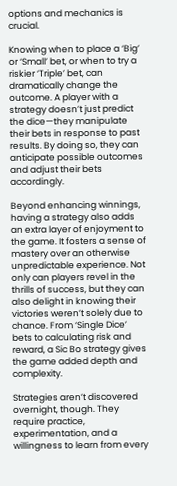options and mechanics is crucial.

Knowing when to place a ‘Big’ or ‘Small’ bet, or when to try a riskier ‘Triple’ bet, can dramatically change the outcome. A player with a strategy doesn’t just predict the dice—they manipulate their bets in response to past results. By doing so, they can anticipate possible outcomes and adjust their bets accordingly.

Beyond enhancing winnings, having a strategy also adds an extra layer of enjoyment to the game. It fosters a sense of mastery over an otherwise unpredictable experience. Not only can players revel in the thrills of success, but they can also delight in knowing their victories weren’t solely due to chance. From ‘Single Dice’ bets to calculating risk and reward, a Sic Bo strategy gives the game added depth and complexity.

Strategies aren’t discovered overnight, though. They require practice, experimentation, and a willingness to learn from every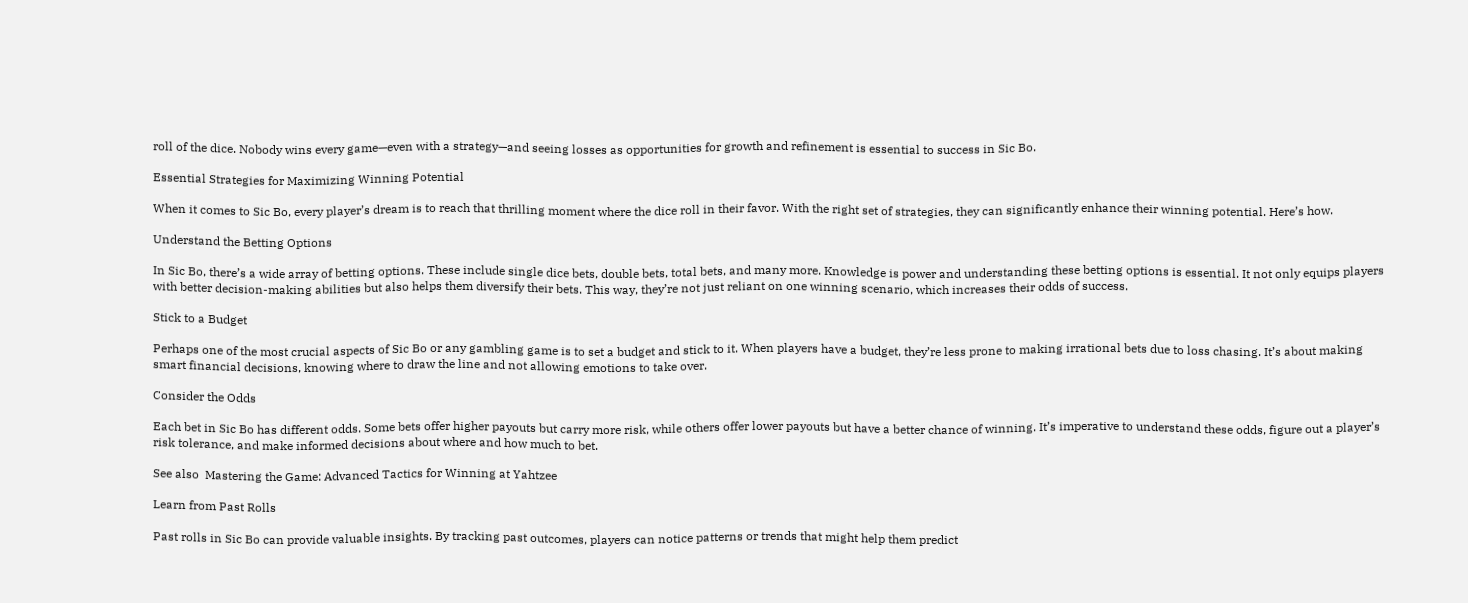roll of the dice. Nobody wins every game—even with a strategy—and seeing losses as opportunities for growth and refinement is essential to success in Sic Bo.

Essential Strategies for Maximizing Winning Potential

When it comes to Sic Bo, every player’s dream is to reach that thrilling moment where the dice roll in their favor. With the right set of strategies, they can significantly enhance their winning potential. Here’s how.

Understand the Betting Options

In Sic Bo, there’s a wide array of betting options. These include single dice bets, double bets, total bets, and many more. Knowledge is power and understanding these betting options is essential. It not only equips players with better decision-making abilities but also helps them diversify their bets. This way, they’re not just reliant on one winning scenario, which increases their odds of success.

Stick to a Budget

Perhaps one of the most crucial aspects of Sic Bo or any gambling game is to set a budget and stick to it. When players have a budget, they’re less prone to making irrational bets due to loss chasing. It’s about making smart financial decisions, knowing where to draw the line and not allowing emotions to take over.

Consider the Odds

Each bet in Sic Bo has different odds. Some bets offer higher payouts but carry more risk, while others offer lower payouts but have a better chance of winning. It’s imperative to understand these odds, figure out a player’s risk tolerance, and make informed decisions about where and how much to bet.

See also  Mastering the Game: Advanced Tactics for Winning at Yahtzee

Learn from Past Rolls

Past rolls in Sic Bo can provide valuable insights. By tracking past outcomes, players can notice patterns or trends that might help them predict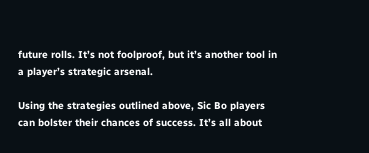future rolls. It’s not foolproof, but it’s another tool in a player’s strategic arsenal.

Using the strategies outlined above, Sic Bo players can bolster their chances of success. It’s all about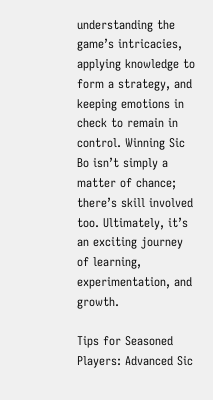understanding the game’s intricacies, applying knowledge to form a strategy, and keeping emotions in check to remain in control. Winning Sic Bo isn’t simply a matter of chance; there’s skill involved too. Ultimately, it’s an exciting journey of learning, experimentation, and growth.

Tips for Seasoned Players: Advanced Sic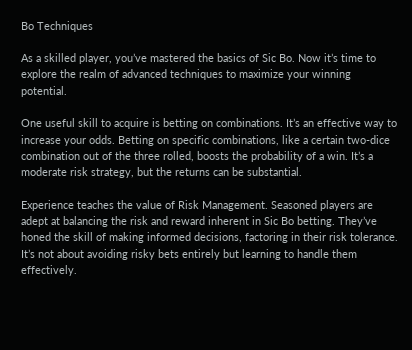Bo Techniques

As a skilled player, you’ve mastered the basics of Sic Bo. Now it’s time to explore the realm of advanced techniques to maximize your winning potential.

One useful skill to acquire is betting on combinations. It’s an effective way to increase your odds. Betting on specific combinations, like a certain two-dice combination out of the three rolled, boosts the probability of a win. It’s a moderate risk strategy, but the returns can be substantial.

Experience teaches the value of Risk Management. Seasoned players are adept at balancing the risk and reward inherent in Sic Bo betting. They’ve honed the skill of making informed decisions, factoring in their risk tolerance. It’s not about avoiding risky bets entirely but learning to handle them effectively.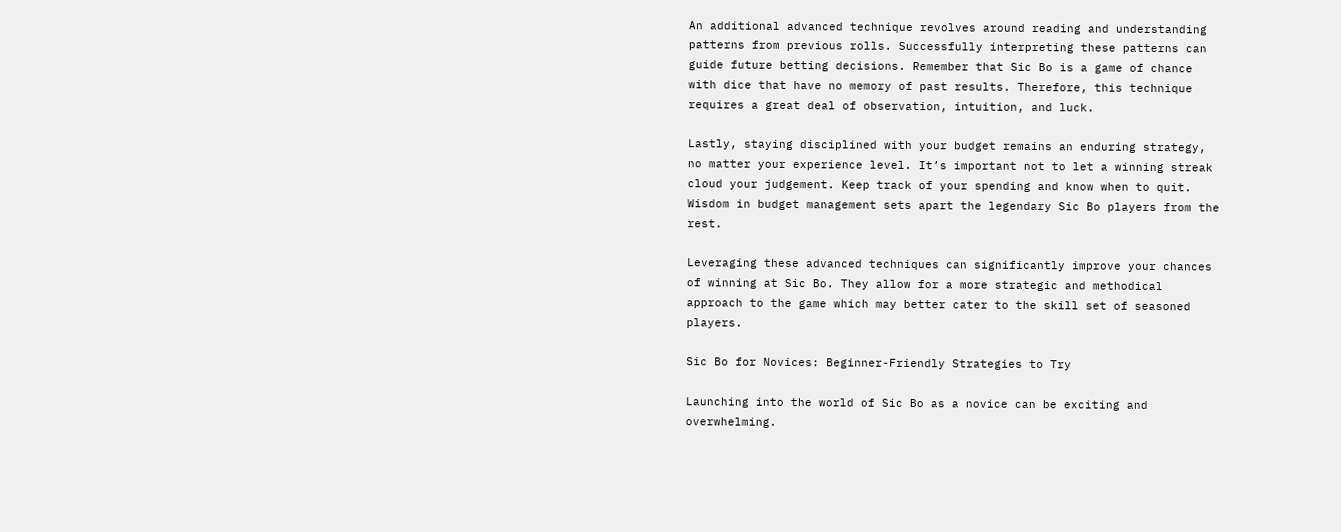An additional advanced technique revolves around reading and understanding patterns from previous rolls. Successfully interpreting these patterns can guide future betting decisions. Remember that Sic Bo is a game of chance with dice that have no memory of past results. Therefore, this technique requires a great deal of observation, intuition, and luck.

Lastly, staying disciplined with your budget remains an enduring strategy, no matter your experience level. It’s important not to let a winning streak cloud your judgement. Keep track of your spending and know when to quit. Wisdom in budget management sets apart the legendary Sic Bo players from the rest.

Leveraging these advanced techniques can significantly improve your chances of winning at Sic Bo. They allow for a more strategic and methodical approach to the game which may better cater to the skill set of seasoned players.

Sic Bo for Novices: Beginner-Friendly Strategies to Try

Launching into the world of Sic Bo as a novice can be exciting and overwhelming.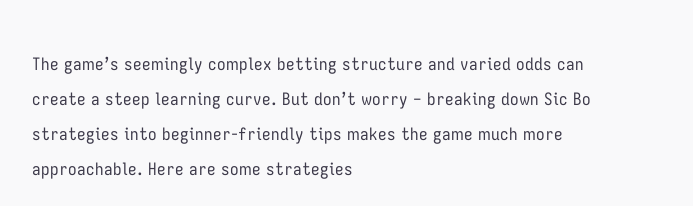The game’s seemingly complex betting structure and varied odds can create a steep learning curve. But don’t worry ‒ breaking down Sic Bo strategies into beginner-friendly tips makes the game much more approachable. Here are some strategies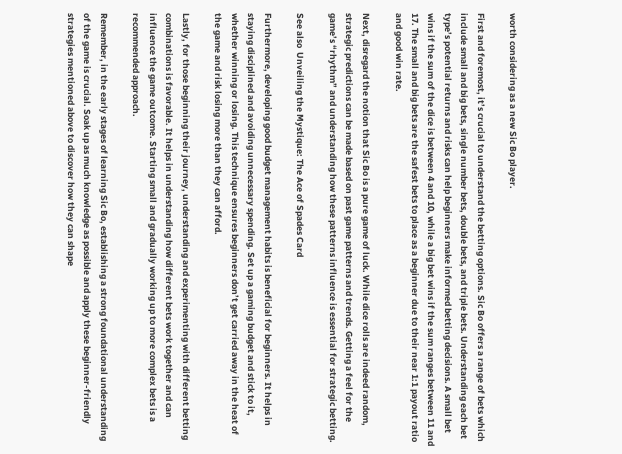worth considering as a new Sic Bo player.

First and foremost, it’s crucial to understand the betting options. Sic Bo offers a range of bets which include small and big bets, single number bets, double bets, and triple bets. Understanding each bet type’s potential returns and risks can help beginners make informed betting decisions. A small bet wins if the sum of the dice is between 4 and 10, while a big bet wins if the sum ranges between 11 and 17. The small and big bets are the safest bets to place as a beginner due to their near 1:1 payout ratio and good win rate.

Next, disregard the notion that Sic Bo is a pure game of luck. While dice rolls are indeed random, strategic predictions can be made based on past game patterns and trends. Getting a feel for the game’s “rhythm” and understanding how these patterns influence is essential for strategic betting.

See also  Unveiling the Mystique: The Ace of Spades Card

Furthermore, developing good budget management habits is beneficial for beginners. It helps in staying disciplined and avoiding unnecessary spending. Set up a gaming budget and stick to it, whether winning or losing. This technique ensures beginners don’t get carried away in the heat of the game and risk losing more than they can afford.

Lastly, for those beginning their journey, understanding and experimenting with different betting combinations is favorable. It helps in understanding how different bets work together and can influence the game outcome. Starting small and gradually working up to more complex bets is a recommended approach.

Remember, in the early stages of learning Sic Bo, establishing a strong foundational understanding of the game is crucial. Soak up as much knowledge as possible and apply these beginner-friendly strategies mentioned above to discover how they can shape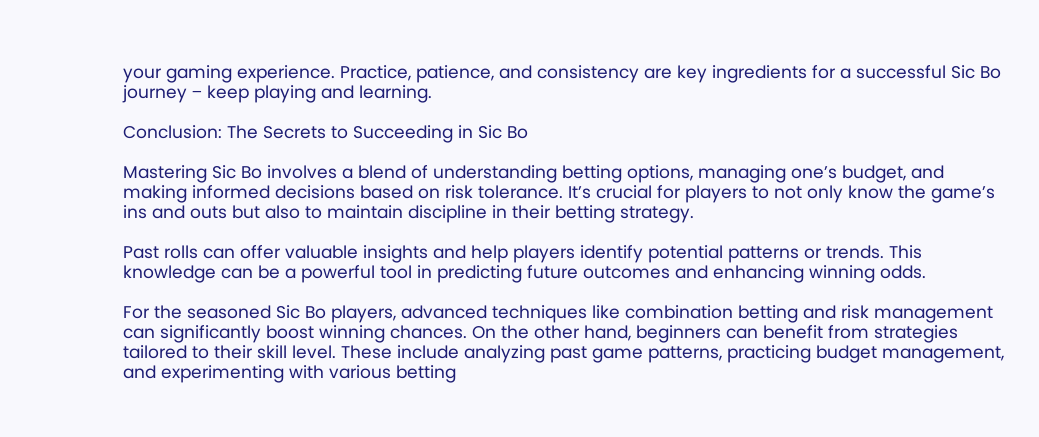your gaming experience. Practice, patience, and consistency are key ingredients for a successful Sic Bo journey ‒ keep playing and learning.

Conclusion: The Secrets to Succeeding in Sic Bo

Mastering Sic Bo involves a blend of understanding betting options, managing one’s budget, and making informed decisions based on risk tolerance. It’s crucial for players to not only know the game’s ins and outs but also to maintain discipline in their betting strategy.

Past rolls can offer valuable insights and help players identify potential patterns or trends. This knowledge can be a powerful tool in predicting future outcomes and enhancing winning odds.

For the seasoned Sic Bo players, advanced techniques like combination betting and risk management can significantly boost winning chances. On the other hand, beginners can benefit from strategies tailored to their skill level. These include analyzing past game patterns, practicing budget management, and experimenting with various betting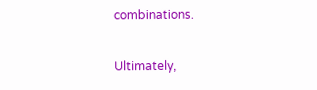combinations.

Ultimately,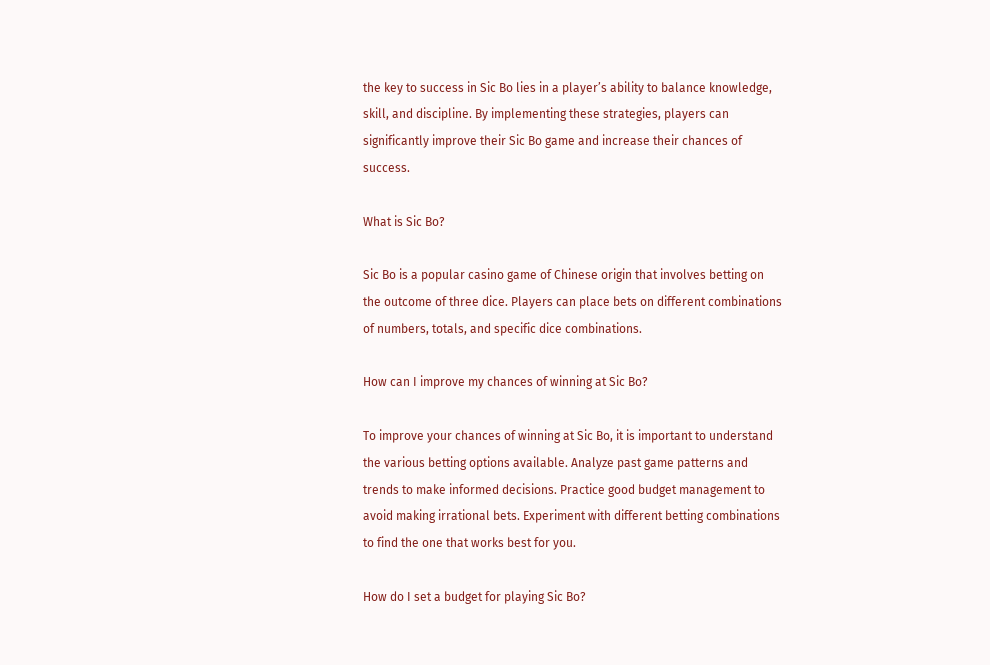the key to success in Sic Bo lies in a player’s ability to balance knowledge, skill, and discipline. By implementing these strategies, players can significantly improve their Sic Bo game and increase their chances of success.

What is Sic Bo?

Sic Bo is a popular casino game of Chinese origin that involves betting on the outcome of three dice. Players can place bets on different combinations of numbers, totals, and specific dice combinations.

How can I improve my chances of winning at Sic Bo?

To improve your chances of winning at Sic Bo, it is important to understand the various betting options available. Analyze past game patterns and trends to make informed decisions. Practice good budget management to avoid making irrational bets. Experiment with different betting combinations to find the one that works best for you.

How do I set a budget for playing Sic Bo?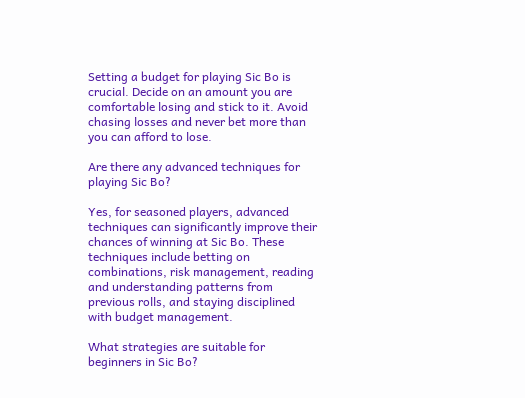Setting a budget for playing Sic Bo is crucial. Decide on an amount you are comfortable losing and stick to it. Avoid chasing losses and never bet more than you can afford to lose.

Are there any advanced techniques for playing Sic Bo?

Yes, for seasoned players, advanced techniques can significantly improve their chances of winning at Sic Bo. These techniques include betting on combinations, risk management, reading and understanding patterns from previous rolls, and staying disciplined with budget management.

What strategies are suitable for beginners in Sic Bo?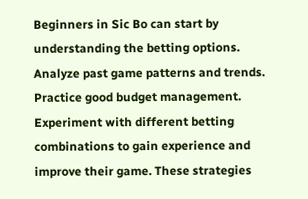Beginners in Sic Bo can start by understanding the betting options. Analyze past game patterns and trends. Practice good budget management. Experiment with different betting combinations to gain experience and improve their game. These strategies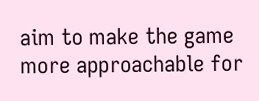aim to make the game more approachable for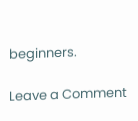beginners.

Leave a Comment